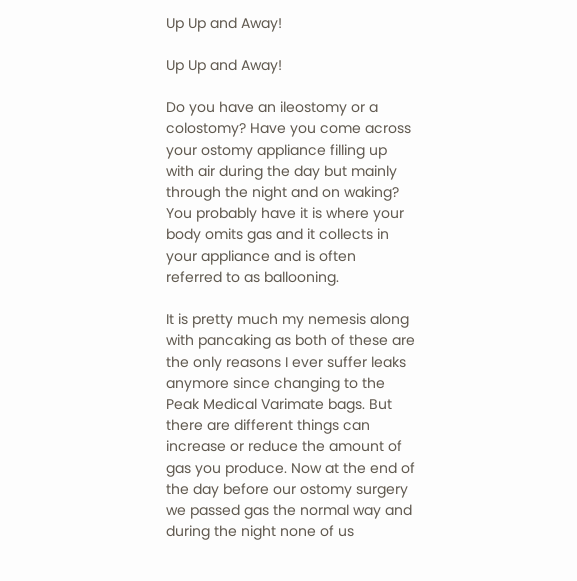Up Up and Away!

Up Up and Away!

Do you have an ileostomy or a colostomy? Have you come across your ostomy appliance filling up with air during the day but mainly through the night and on waking? You probably have it is where your body omits gas and it collects in your appliance and is often referred to as ballooning.

It is pretty much my nemesis along with pancaking as both of these are the only reasons I ever suffer leaks anymore since changing to the Peak Medical Varimate bags. But there are different things can increase or reduce the amount of gas you produce. Now at the end of the day before our ostomy surgery we passed gas the normal way and during the night none of us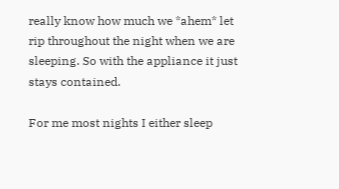really know how much we *ahem* let rip throughout the night when we are sleeping. So with the appliance it just stays contained.

For me most nights I either sleep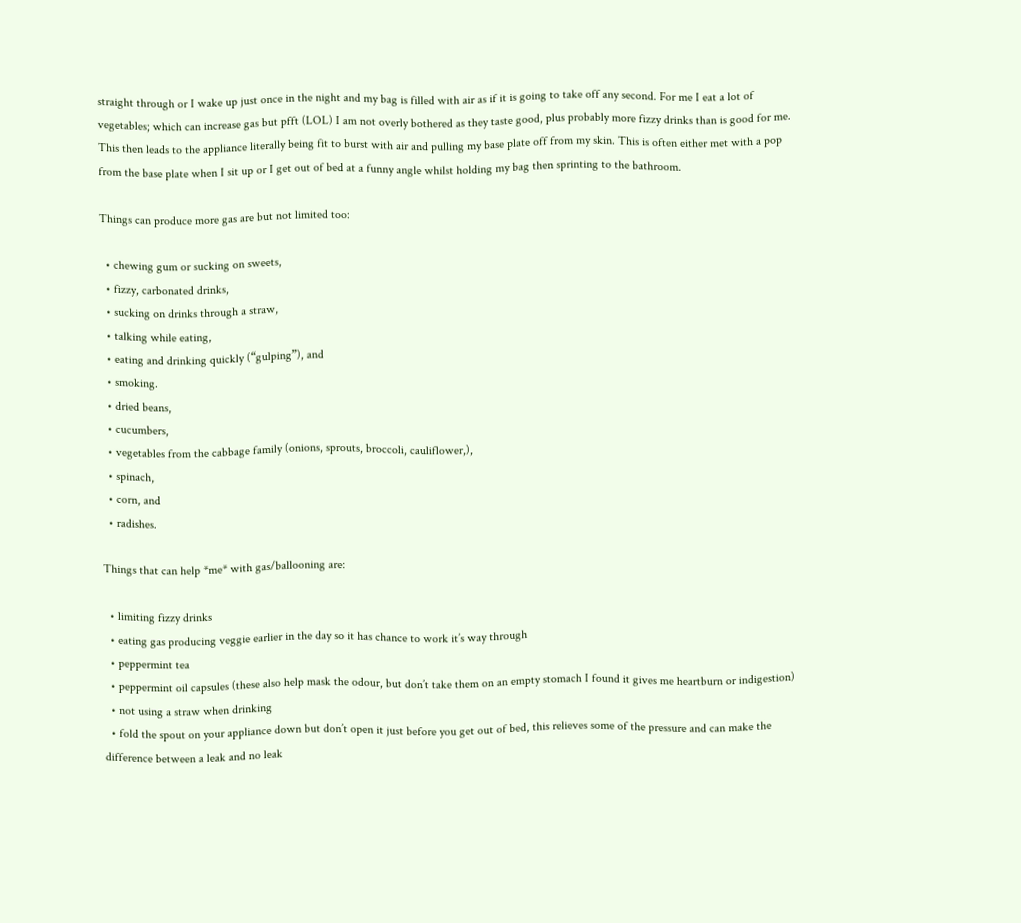straight through or I wake up just once in the night and my bag is filled with air as if it is going to take off any second. For me I eat a lot of vegetables; which can increase gas but pfft (LOL) I am not overly bothered as they taste good, plus probably more fizzy drinks than is good for me. This then leads to the appliance literally being fit to burst with air and pulling my base plate off from my skin. This is often either met with a pop from the base plate when I sit up or I get out of bed at a funny angle whilst holding my bag then sprinting to the bathroom.

Things can produce more gas are but not limited too:

  • chewing gum or sucking on sweets,
  • fizzy, carbonated drinks,
  • sucking on drinks through a straw,
  • talking while eating,
  • eating and drinking quickly (“gulping”), and
  • smoking.
  • dried beans,
  • cucumbers,
  • vegetables from the cabbage family (onions, sprouts, broccoli, cauliflower,),
  • spinach,
  • corn, and
  • radishes.

Things that can help *me* with gas/ballooning are:

  • limiting fizzy drinks
  • eating gas producing veggie earlier in the day so it has chance to work it’s way through
  • peppermint tea
  • peppermint oil capsules (these also help mask the odour, but don’t take them on an empty stomach I found it gives me heartburn or indigestion)
  • not using a straw when drinking
  • fold the spout on your appliance down but don’t open it just before you get out of bed, this relieves some of the pressure and can make the difference between a leak and no leak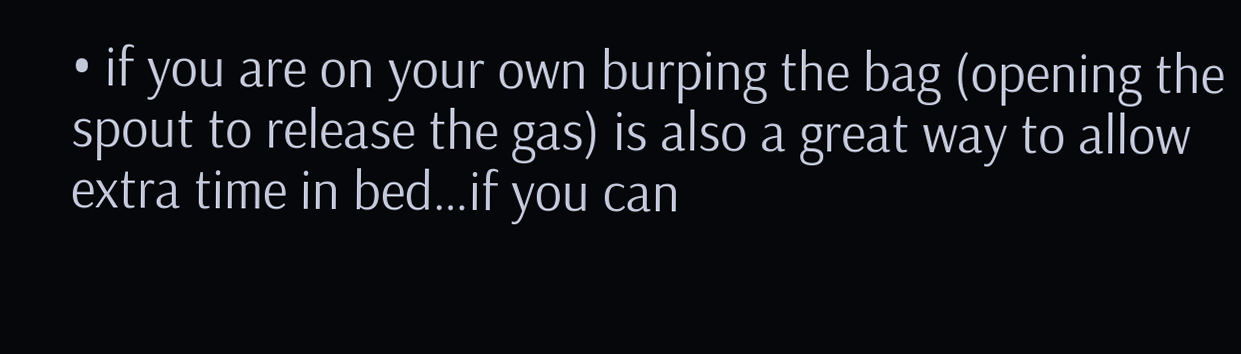• if you are on your own burping the bag (opening the spout to release the gas) is also a great way to allow extra time in bed…if you can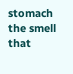stomach the smell that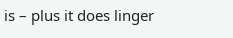is – plus it does linger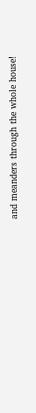and meanders through the whole house!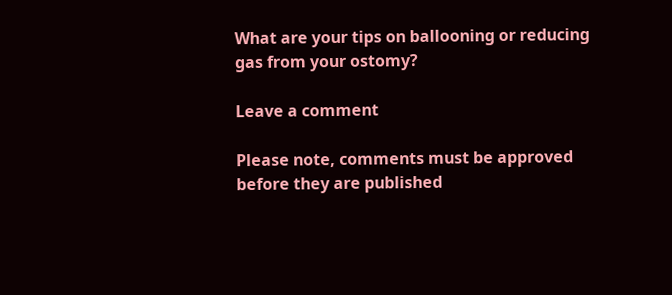What are your tips on ballooning or reducing gas from your ostomy?

Leave a comment

Please note, comments must be approved before they are published